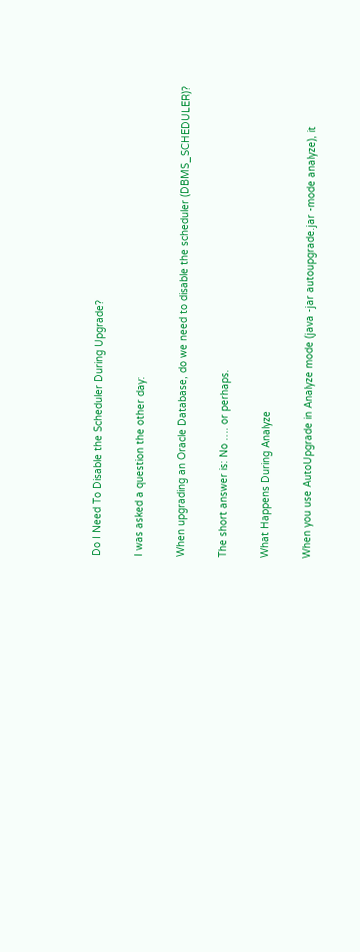Do I Need To Disable the Scheduler During Upgrade?

I was asked a question the other day:

When upgrading an Oracle Database, do we need to disable the scheduler (DBMS_SCHEDULER)?

The short answer is: No …. or perhaps.

What Happens During Analyze

When you use AutoUpgrade in Analyze mode (java -jar autoupgrade.jar -mode analyze), it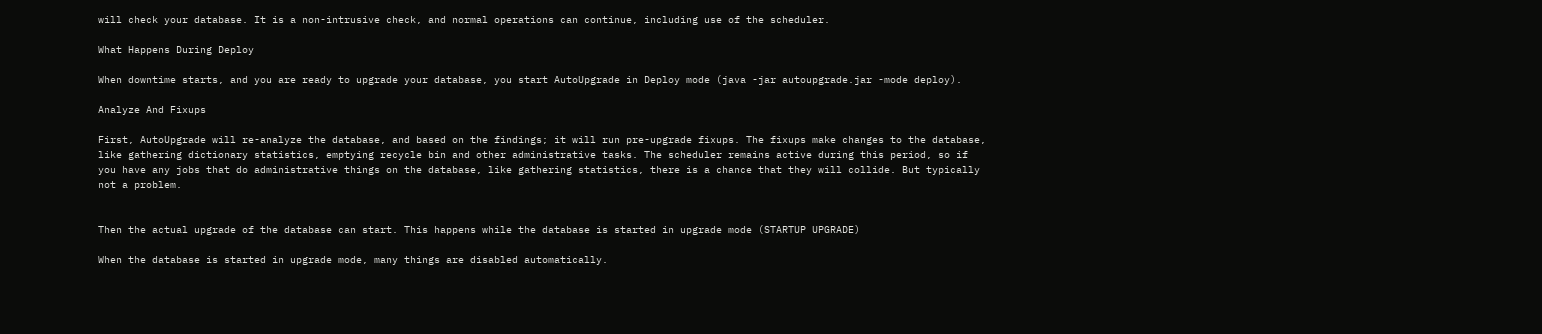will check your database. It is a non-intrusive check, and normal operations can continue, including use of the scheduler.

What Happens During Deploy

When downtime starts, and you are ready to upgrade your database, you start AutoUpgrade in Deploy mode (java -jar autoupgrade.jar -mode deploy).

Analyze And Fixups

First, AutoUpgrade will re-analyze the database, and based on the findings; it will run pre-upgrade fixups. The fixups make changes to the database, like gathering dictionary statistics, emptying recycle bin and other administrative tasks. The scheduler remains active during this period, so if you have any jobs that do administrative things on the database, like gathering statistics, there is a chance that they will collide. But typically not a problem.


Then the actual upgrade of the database can start. This happens while the database is started in upgrade mode (STARTUP UPGRADE)

When the database is started in upgrade mode, many things are disabled automatically.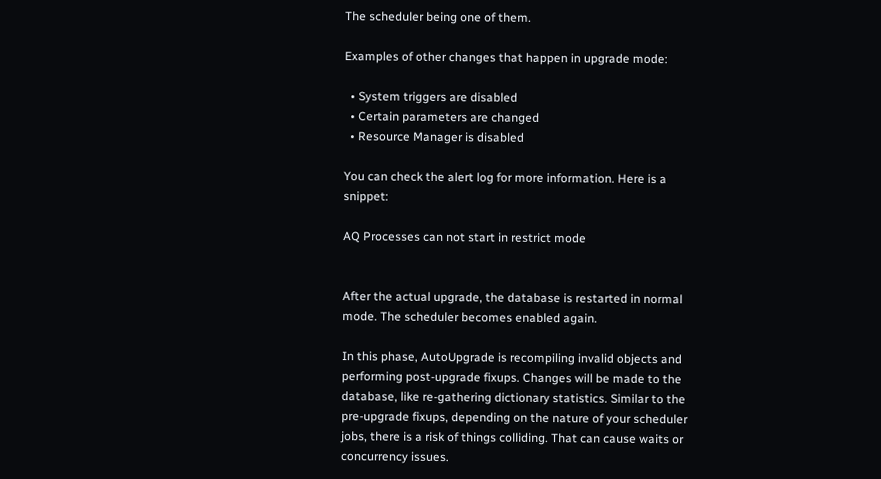The scheduler being one of them.

Examples of other changes that happen in upgrade mode:

  • System triggers are disabled
  • Certain parameters are changed
  • Resource Manager is disabled

You can check the alert log for more information. Here is a snippet:

AQ Processes can not start in restrict mode


After the actual upgrade, the database is restarted in normal mode. The scheduler becomes enabled again.

In this phase, AutoUpgrade is recompiling invalid objects and performing post-upgrade fixups. Changes will be made to the database, like re-gathering dictionary statistics. Similar to the pre-upgrade fixups, depending on the nature of your scheduler jobs, there is a risk of things colliding. That can cause waits or concurrency issues.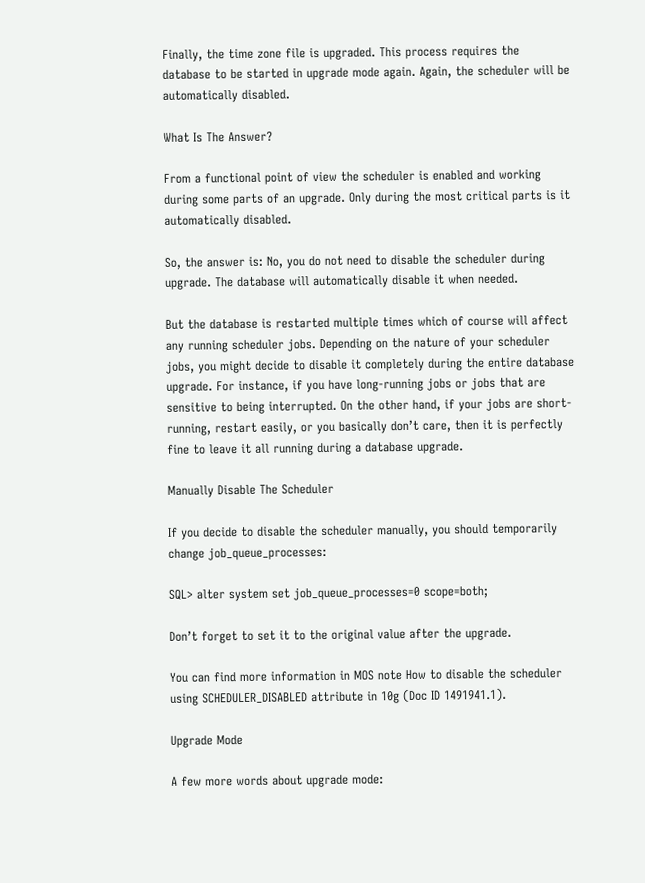Finally, the time zone file is upgraded. This process requires the database to be started in upgrade mode again. Again, the scheduler will be automatically disabled.

What Is The Answer?

From a functional point of view the scheduler is enabled and working during some parts of an upgrade. Only during the most critical parts is it automatically disabled.

So, the answer is: No, you do not need to disable the scheduler during upgrade. The database will automatically disable it when needed.

But the database is restarted multiple times which of course will affect any running scheduler jobs. Depending on the nature of your scheduler jobs, you might decide to disable it completely during the entire database upgrade. For instance, if you have long-running jobs or jobs that are sensitive to being interrupted. On the other hand, if your jobs are short-running, restart easily, or you basically don’t care, then it is perfectly fine to leave it all running during a database upgrade.

Manually Disable The Scheduler

If you decide to disable the scheduler manually, you should temporarily change job_queue_processes:

SQL> alter system set job_queue_processes=0 scope=both;

Don’t forget to set it to the original value after the upgrade.

You can find more information in MOS note How to disable the scheduler using SCHEDULER_DISABLED attribute in 10g (Doc ID 1491941.1).

Upgrade Mode

A few more words about upgrade mode: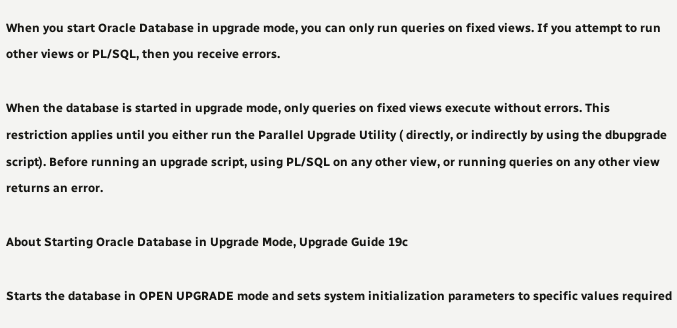When you start Oracle Database in upgrade mode, you can only run queries on fixed views. If you attempt to run other views or PL/SQL, then you receive errors.

When the database is started in upgrade mode, only queries on fixed views execute without errors. This restriction applies until you either run the Parallel Upgrade Utility ( directly, or indirectly by using the dbupgrade script). Before running an upgrade script, using PL/SQL on any other view, or running queries on any other view returns an error.

About Starting Oracle Database in Upgrade Mode, Upgrade Guide 19c

Starts the database in OPEN UPGRADE mode and sets system initialization parameters to specific values required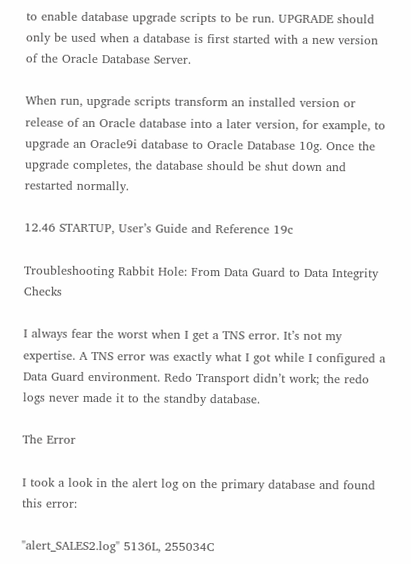to enable database upgrade scripts to be run. UPGRADE should only be used when a database is first started with a new version of the Oracle Database Server.

When run, upgrade scripts transform an installed version or release of an Oracle database into a later version, for example, to upgrade an Oracle9i database to Oracle Database 10g. Once the upgrade completes, the database should be shut down and restarted normally.

12.46 STARTUP, User’s Guide and Reference 19c

Troubleshooting Rabbit Hole: From Data Guard to Data Integrity Checks

I always fear the worst when I get a TNS error. It’s not my expertise. A TNS error was exactly what I got while I configured a Data Guard environment. Redo Transport didn’t work; the redo logs never made it to the standby database.

The Error

I took a look in the alert log on the primary database and found this error:

"alert_SALES2.log" 5136L, 255034C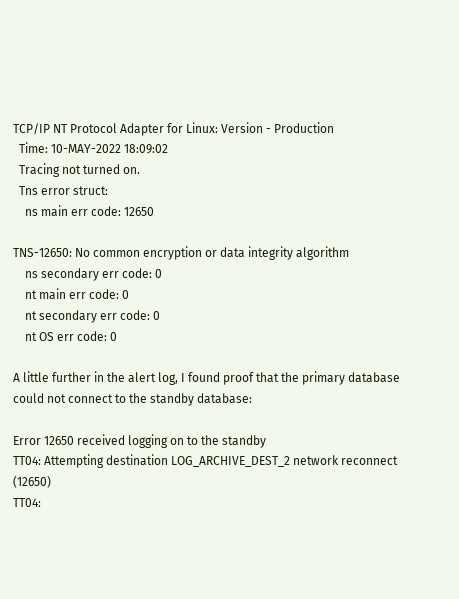TCP/IP NT Protocol Adapter for Linux: Version - Production
  Time: 10-MAY-2022 18:09:02
  Tracing not turned on.
  Tns error struct:
    ns main err code: 12650

TNS-12650: No common encryption or data integrity algorithm
    ns secondary err code: 0
    nt main err code: 0
    nt secondary err code: 0
    nt OS err code: 0

A little further in the alert log, I found proof that the primary database could not connect to the standby database:

Error 12650 received logging on to the standby
TT04: Attempting destination LOG_ARCHIVE_DEST_2 network reconnect (12650)
TT04: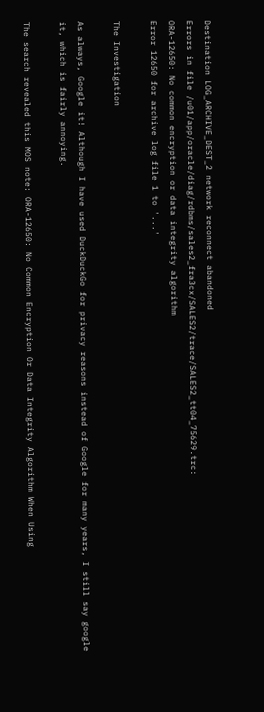Destination LOG_ARCHIVE_DEST_2 network reconnect abandoned
Errors in file /u01/app/oracle/diag/rdbms/sales2_fra3cx/SALES2/trace/SALES2_tt04_75629.trc:
ORA-12650: No common encryption or data integrity algorithm
Error 12650 for archive log file 1 to '...'

The Investigation

As always, Google it! Although I have used DuckDuckGo for privacy reasons instead of Google for many years, I still say google it, which is fairly annoying.

The search revealed this MOS note: ORA-12650: No Common Encryption Or Data Integrity Algorithm When Using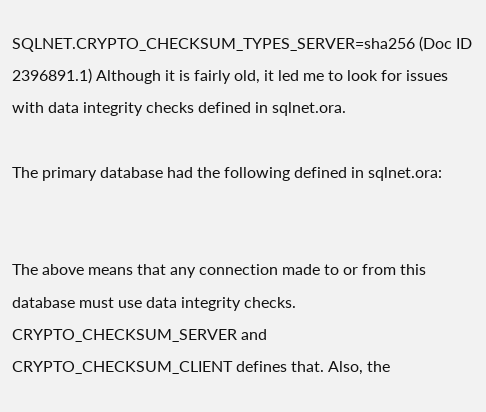SQLNET.CRYPTO_CHECKSUM_TYPES_SERVER=sha256 (Doc ID 2396891.1) Although it is fairly old, it led me to look for issues with data integrity checks defined in sqlnet.ora.

The primary database had the following defined in sqlnet.ora:


The above means that any connection made to or from this database must use data integrity checks. CRYPTO_CHECKSUM_SERVER and CRYPTO_CHECKSUM_CLIENT defines that. Also, the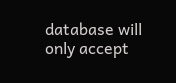database will only accept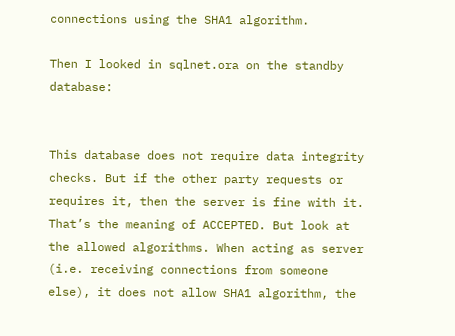connections using the SHA1 algorithm.

Then I looked in sqlnet.ora on the standby database:


This database does not require data integrity checks. But if the other party requests or requires it, then the server is fine with it. That’s the meaning of ACCEPTED. But look at the allowed algorithms. When acting as server (i.e. receiving connections from someone else), it does not allow SHA1 algorithm, the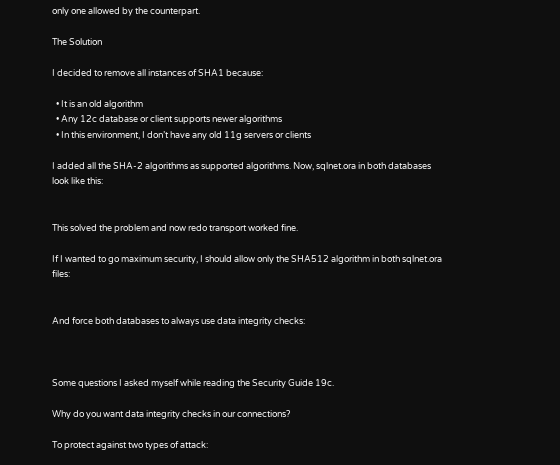only one allowed by the counterpart.

The Solution

I decided to remove all instances of SHA1 because:

  • It is an old algorithm
  • Any 12c database or client supports newer algorithms
  • In this environment, I don’t have any old 11g servers or clients

I added all the SHA-2 algorithms as supported algorithms. Now, sqlnet.ora in both databases look like this:


This solved the problem and now redo transport worked fine.

If I wanted to go maximum security, I should allow only the SHA512 algorithm in both sqlnet.ora files:


And force both databases to always use data integrity checks:



Some questions I asked myself while reading the Security Guide 19c.

Why do you want data integrity checks in our connections?

To protect against two types of attack: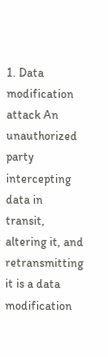1. Data modification attack An unauthorized party intercepting data in transit, altering it, and retransmitting it is a data modification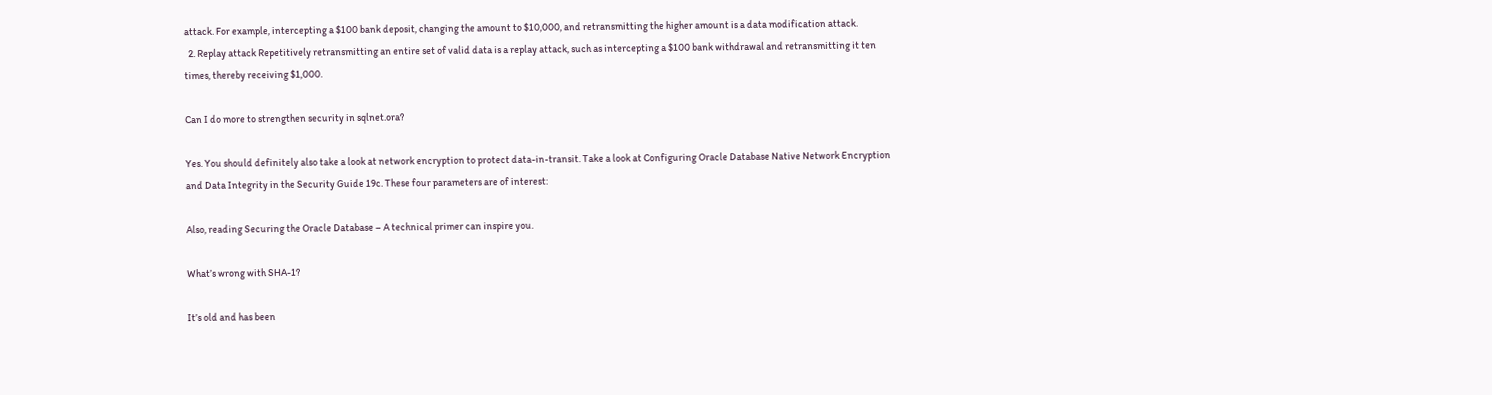attack. For example, intercepting a $100 bank deposit, changing the amount to $10,000, and retransmitting the higher amount is a data modification attack.
  2. Replay attack Repetitively retransmitting an entire set of valid data is a replay attack, such as intercepting a $100 bank withdrawal and retransmitting it ten times, thereby receiving $1,000.

Can I do more to strengthen security in sqlnet.ora?

Yes. You should definitely also take a look at network encryption to protect data-in-transit. Take a look at Configuring Oracle Database Native Network Encryption and Data Integrity in the Security Guide 19c. These four parameters are of interest:

Also, reading Securing the Oracle Database – A technical primer can inspire you.

What’s wrong with SHA-1?

It’s old and has been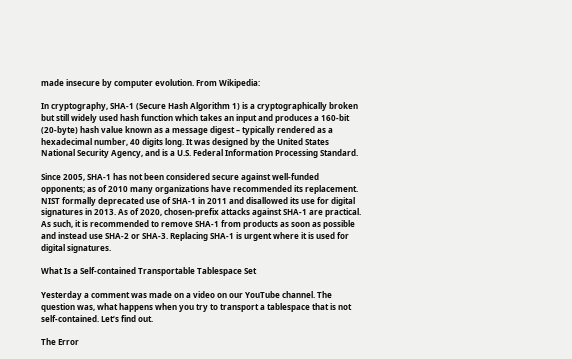made insecure by computer evolution. From Wikipedia:

In cryptography, SHA-1 (Secure Hash Algorithm 1) is a cryptographically broken but still widely used hash function which takes an input and produces a 160-bit (20-byte) hash value known as a message digest – typically rendered as a hexadecimal number, 40 digits long. It was designed by the United States National Security Agency, and is a U.S. Federal Information Processing Standard.

Since 2005, SHA-1 has not been considered secure against well-funded opponents; as of 2010 many organizations have recommended its replacement. NIST formally deprecated use of SHA-1 in 2011 and disallowed its use for digital signatures in 2013. As of 2020, chosen-prefix attacks against SHA-1 are practical. As such, it is recommended to remove SHA-1 from products as soon as possible and instead use SHA-2 or SHA-3. Replacing SHA-1 is urgent where it is used for digital signatures.

What Is a Self-contained Transportable Tablespace Set

Yesterday a comment was made on a video on our YouTube channel. The question was, what happens when you try to transport a tablespace that is not self-contained. Let’s find out.

The Error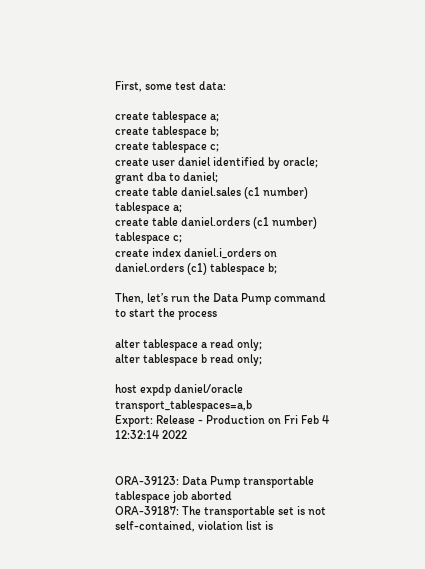First, some test data:

create tablespace a;
create tablespace b;
create tablespace c;
create user daniel identified by oracle;
grant dba to daniel;
create table daniel.sales (c1 number) tablespace a;
create table daniel.orders (c1 number) tablespace c;
create index daniel.i_orders on daniel.orders (c1) tablespace b;

Then, let’s run the Data Pump command to start the process

alter tablespace a read only;
alter tablespace b read only;

host expdp daniel/oracle transport_tablespaces=a,b
Export: Release - Production on Fri Feb 4 12:32:14 2022


ORA-39123: Data Pump transportable tablespace job aborted
ORA-39187: The transportable set is not self-contained, violation list is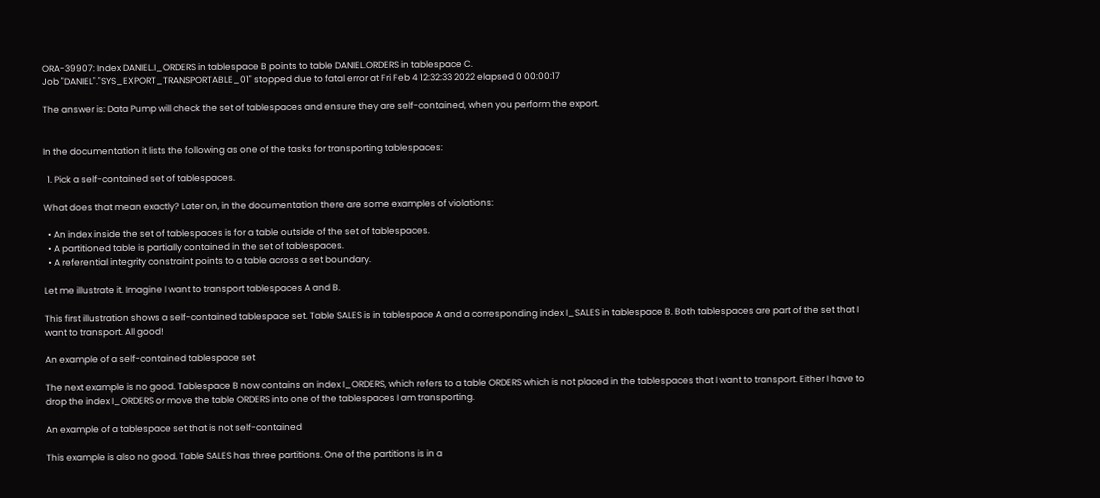ORA-39907: Index DANIEL.I_ORDERS in tablespace B points to table DANIEL.ORDERS in tablespace C.
Job "DANIEL"."SYS_EXPORT_TRANSPORTABLE_01" stopped due to fatal error at Fri Feb 4 12:32:33 2022 elapsed 0 00:00:17

The answer is: Data Pump will check the set of tablespaces and ensure they are self-contained, when you perform the export.


In the documentation it lists the following as one of the tasks for transporting tablespaces:

  1. Pick a self-contained set of tablespaces.

What does that mean exactly? Later on, in the documentation there are some examples of violations:

  • An index inside the set of tablespaces is for a table outside of the set of tablespaces.
  • A partitioned table is partially contained in the set of tablespaces.
  • A referential integrity constraint points to a table across a set boundary.

Let me illustrate it. Imagine I want to transport tablespaces A and B.

This first illustration shows a self-contained tablespace set. Table SALES is in tablespace A and a corresponding index I_SALES in tablespace B. Both tablespaces are part of the set that I want to transport. All good!

An example of a self-contained tablespace set

The next example is no good. Tablespace B now contains an index I_ORDERS, which refers to a table ORDERS which is not placed in the tablespaces that I want to transport. Either I have to drop the index I_ORDERS or move the table ORDERS into one of the tablespaces I am transporting.

An example of a tablespace set that is not self-contained

This example is also no good. Table SALES has three partitions. One of the partitions is in a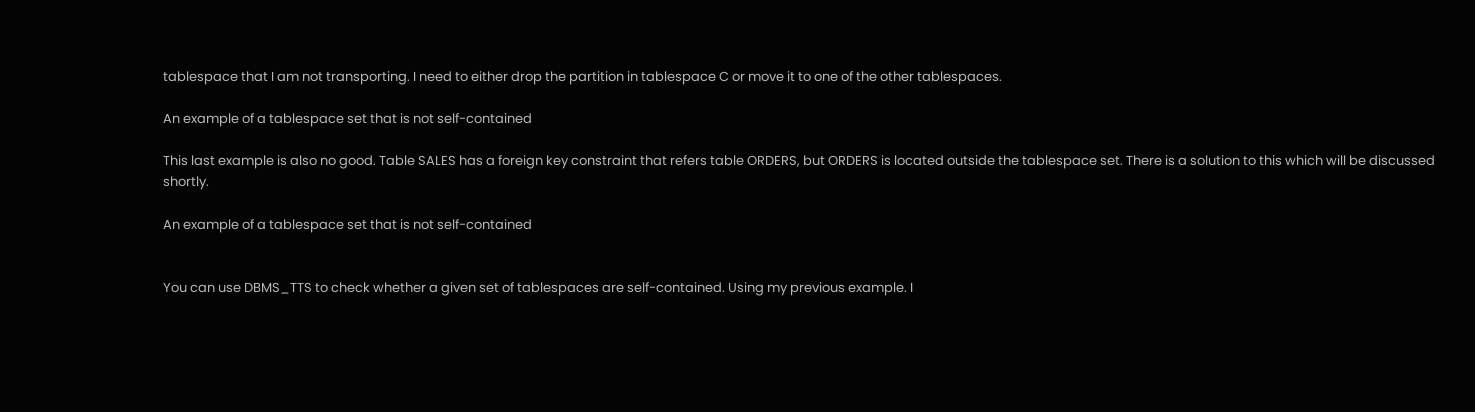tablespace that I am not transporting. I need to either drop the partition in tablespace C or move it to one of the other tablespaces.

An example of a tablespace set that is not self-contained

This last example is also no good. Table SALES has a foreign key constraint that refers table ORDERS, but ORDERS is located outside the tablespace set. There is a solution to this which will be discussed shortly.

An example of a tablespace set that is not self-contained


You can use DBMS_TTS to check whether a given set of tablespaces are self-contained. Using my previous example. I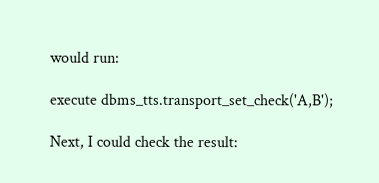would run:

execute dbms_tts.transport_set_check('A,B');

Next, I could check the result: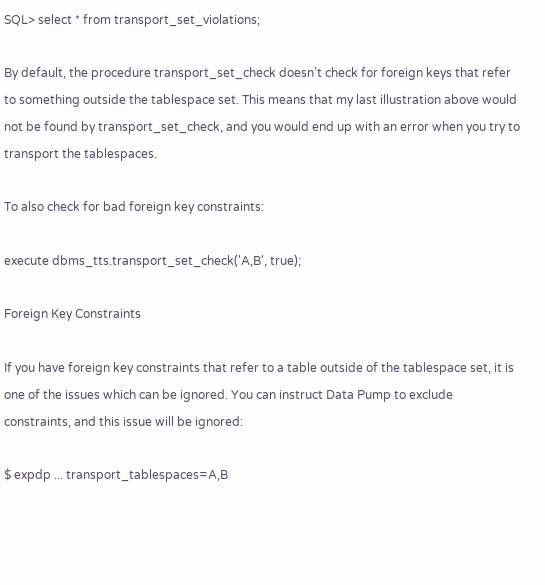SQL> select * from transport_set_violations;

By default, the procedure transport_set_check doesn’t check for foreign keys that refer to something outside the tablespace set. This means that my last illustration above would not be found by transport_set_check, and you would end up with an error when you try to transport the tablespaces.

To also check for bad foreign key constraints:

execute dbms_tts.transport_set_check('A,B', true);

Foreign Key Constraints

If you have foreign key constraints that refer to a table outside of the tablespace set, it is one of the issues which can be ignored. You can instruct Data Pump to exclude constraints, and this issue will be ignored:

$ expdp ... transport_tablespaces=A,B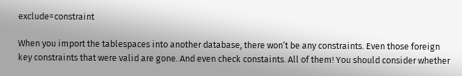exclude=constraint

When you import the tablespaces into another database, there won’t be any constraints. Even those foreign key constraints that were valid are gone. And even check constaints. All of them! You should consider whether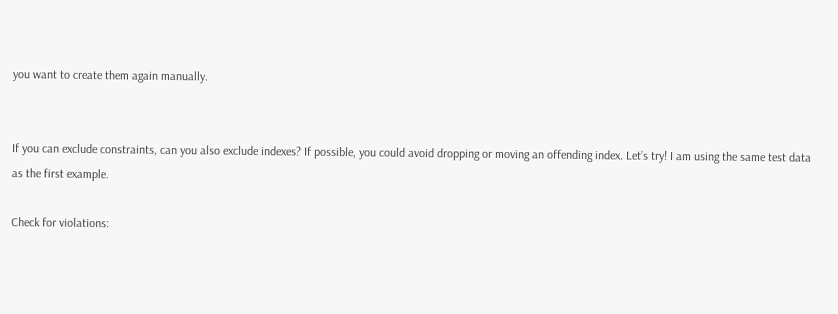you want to create them again manually.


If you can exclude constraints, can you also exclude indexes? If possible, you could avoid dropping or moving an offending index. Let’s try! I am using the same test data as the first example.

Check for violations: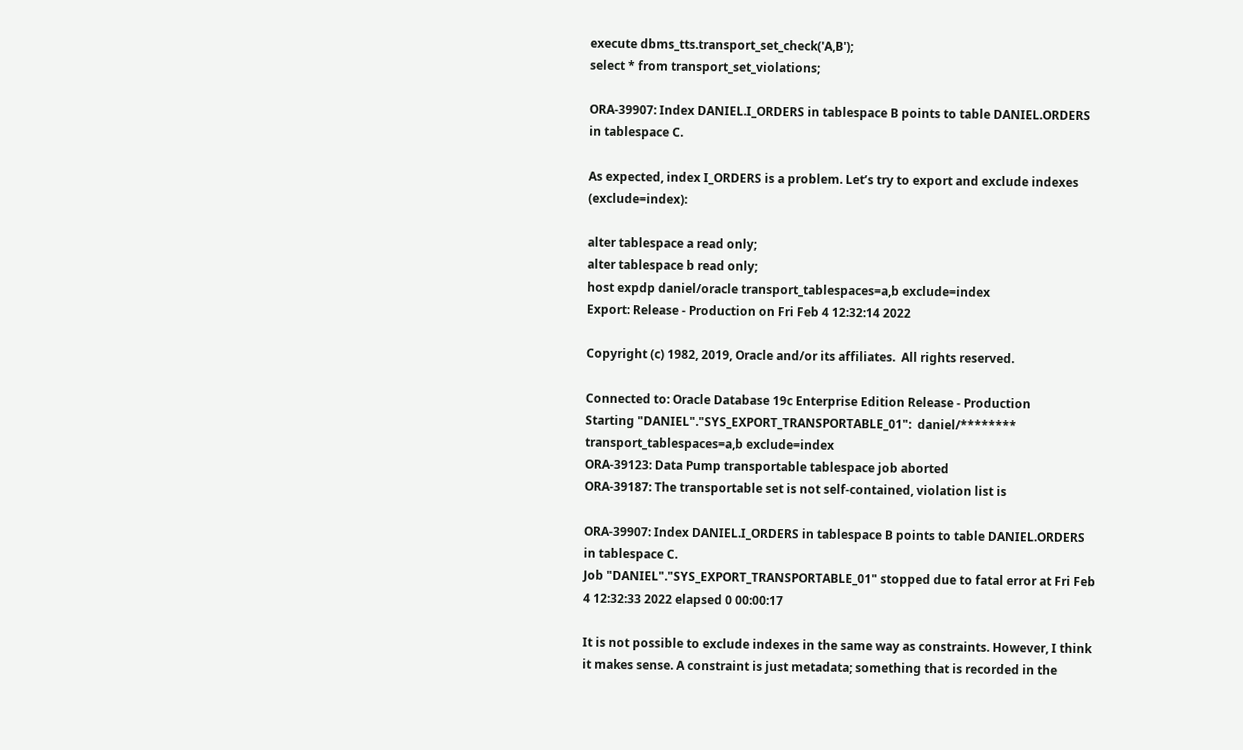execute dbms_tts.transport_set_check('A,B');
select * from transport_set_violations;

ORA-39907: Index DANIEL.I_ORDERS in tablespace B points to table DANIEL.ORDERS in tablespace C.

As expected, index I_ORDERS is a problem. Let’s try to export and exclude indexes (exclude=index):

alter tablespace a read only;
alter tablespace b read only;
host expdp daniel/oracle transport_tablespaces=a,b exclude=index
Export: Release - Production on Fri Feb 4 12:32:14 2022

Copyright (c) 1982, 2019, Oracle and/or its affiliates.  All rights reserved.

Connected to: Oracle Database 19c Enterprise Edition Release - Production
Starting "DANIEL"."SYS_EXPORT_TRANSPORTABLE_01":  daniel/******** transport_tablespaces=a,b exclude=index
ORA-39123: Data Pump transportable tablespace job aborted
ORA-39187: The transportable set is not self-contained, violation list is

ORA-39907: Index DANIEL.I_ORDERS in tablespace B points to table DANIEL.ORDERS in tablespace C.
Job "DANIEL"."SYS_EXPORT_TRANSPORTABLE_01" stopped due to fatal error at Fri Feb 4 12:32:33 2022 elapsed 0 00:00:17

It is not possible to exclude indexes in the same way as constraints. However, I think it makes sense. A constraint is just metadata; something that is recorded in the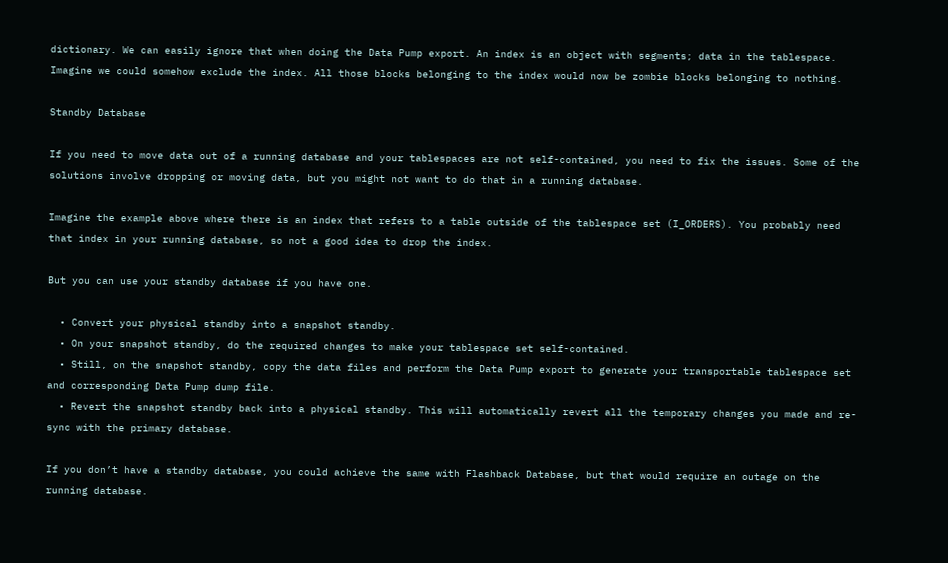dictionary. We can easily ignore that when doing the Data Pump export. An index is an object with segments; data in the tablespace. Imagine we could somehow exclude the index. All those blocks belonging to the index would now be zombie blocks belonging to nothing.

Standby Database

If you need to move data out of a running database and your tablespaces are not self-contained, you need to fix the issues. Some of the solutions involve dropping or moving data, but you might not want to do that in a running database.

Imagine the example above where there is an index that refers to a table outside of the tablespace set (I_ORDERS). You probably need that index in your running database, so not a good idea to drop the index.

But you can use your standby database if you have one.

  • Convert your physical standby into a snapshot standby.
  • On your snapshot standby, do the required changes to make your tablespace set self-contained.
  • Still, on the snapshot standby, copy the data files and perform the Data Pump export to generate your transportable tablespace set and corresponding Data Pump dump file.
  • Revert the snapshot standby back into a physical standby. This will automatically revert all the temporary changes you made and re-sync with the primary database.

If you don’t have a standby database, you could achieve the same with Flashback Database, but that would require an outage on the running database.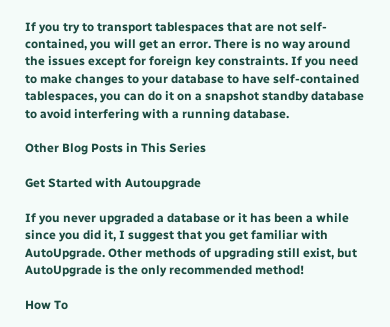If you try to transport tablespaces that are not self-contained, you will get an error. There is no way around the issues except for foreign key constraints. If you need to make changes to your database to have self-contained tablespaces, you can do it on a snapshot standby database to avoid interfering with a running database.

Other Blog Posts in This Series

Get Started with Autoupgrade

If you never upgraded a database or it has been a while since you did it, I suggest that you get familiar with AutoUpgrade. Other methods of upgrading still exist, but AutoUpgrade is the only recommended method!

How To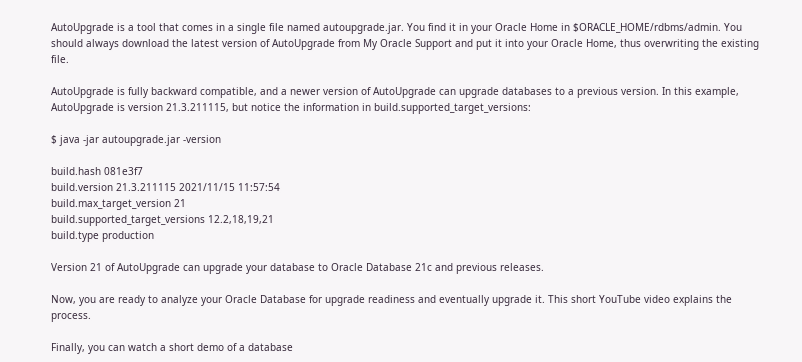AutoUpgrade is a tool that comes in a single file named autoupgrade.jar. You find it in your Oracle Home in $ORACLE_HOME/rdbms/admin. You should always download the latest version of AutoUpgrade from My Oracle Support and put it into your Oracle Home, thus overwriting the existing file.

AutoUpgrade is fully backward compatible, and a newer version of AutoUpgrade can upgrade databases to a previous version. In this example, AutoUpgrade is version 21.3.211115, but notice the information in build.supported_target_versions:

$ java -jar autoupgrade.jar -version

build.hash 081e3f7
build.version 21.3.211115 2021/11/15 11:57:54
build.max_target_version 21
build.supported_target_versions 12.2,18,19,21
build.type production

Version 21 of AutoUpgrade can upgrade your database to Oracle Database 21c and previous releases.

Now, you are ready to analyze your Oracle Database for upgrade readiness and eventually upgrade it. This short YouTube video explains the process.

Finally, you can watch a short demo of a database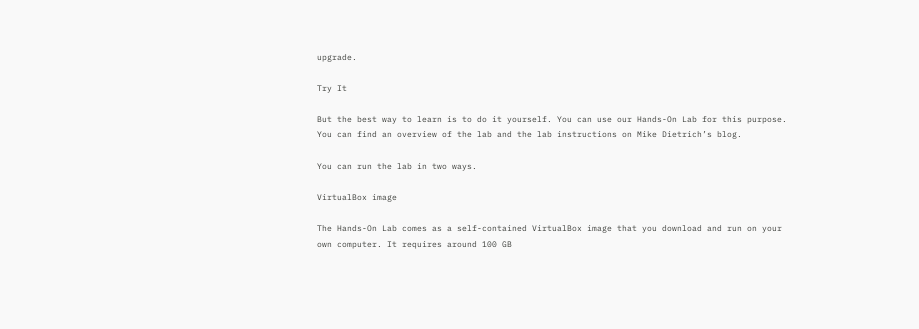upgrade.

Try It

But the best way to learn is to do it yourself. You can use our Hands-On Lab for this purpose. You can find an overview of the lab and the lab instructions on Mike Dietrich’s blog.

You can run the lab in two ways.

VirtualBox image

The Hands-On Lab comes as a self-contained VirtualBox image that you download and run on your own computer. It requires around 100 GB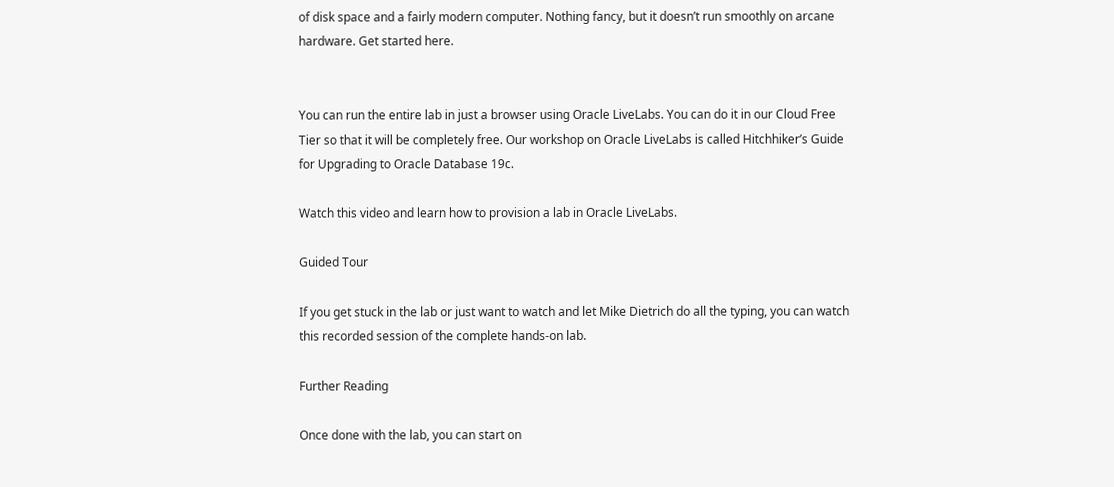of disk space and a fairly modern computer. Nothing fancy, but it doesn’t run smoothly on arcane hardware. Get started here.


You can run the entire lab in just a browser using Oracle LiveLabs. You can do it in our Cloud Free Tier so that it will be completely free. Our workshop on Oracle LiveLabs is called Hitchhiker’s Guide for Upgrading to Oracle Database 19c.

Watch this video and learn how to provision a lab in Oracle LiveLabs.

Guided Tour

If you get stuck in the lab or just want to watch and let Mike Dietrich do all the typing, you can watch this recorded session of the complete hands-on lab.

Further Reading

Once done with the lab, you can start on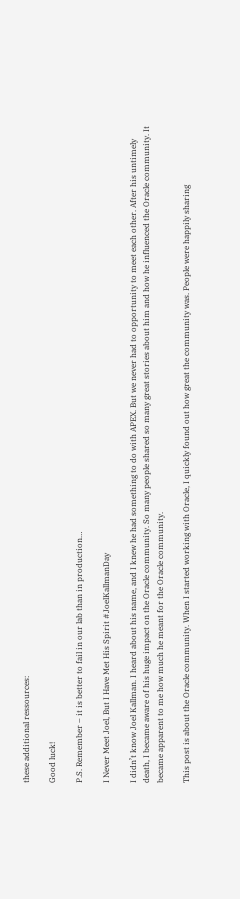these additional ressources:

Good luck!

P.S. Remember – it is better to fail in our lab than in production…

I Never Meet Joel, But I Have Met His Spirit #JoelKallmanDay

I didn’t know Joel Kallman. I heard about his name, and I knew he had something to do with APEX. But we never had to opportunity to meet each other. After his untimely death, I became aware of his huge impact on the Oracle community. So many people shared so many great stories about him and how he influenced the Oracle community. It became apparent to me how much he meant for the Oracle community.

This post is about the Oracle community. When I started working with Oracle, I quickly found out how great the community was. People were happily sharing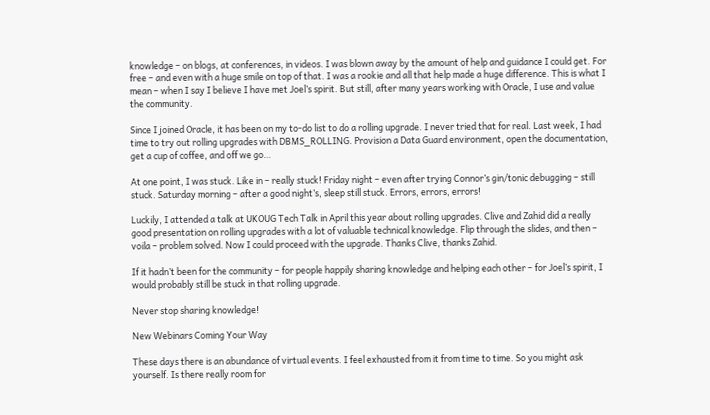knowledge – on blogs, at conferences, in videos. I was blown away by the amount of help and guidance I could get. For free – and even with a huge smile on top of that. I was a rookie and all that help made a huge difference. This is what I mean – when I say I believe I have met Joel’s spirit. But still, after many years working with Oracle, I use and value the community.

Since I joined Oracle, it has been on my to-do list to do a rolling upgrade. I never tried that for real. Last week, I had time to try out rolling upgrades with DBMS_ROLLING. Provision a Data Guard environment, open the documentation, get a cup of coffee, and off we go…

At one point, I was stuck. Like in – really stuck! Friday night – even after trying Connor’s gin/tonic debugging – still stuck. Saturday morning – after a good night’s, sleep still stuck. Errors, errors, errors!

Luckily, I attended a talk at UKOUG Tech Talk in April this year about rolling upgrades. Clive and Zahid did a really good presentation on rolling upgrades with a lot of valuable technical knowledge. Flip through the slides, and then – voila – problem solved. Now I could proceed with the upgrade. Thanks Clive, thanks Zahid.

If it hadn’t been for the community – for people happily sharing knowledge and helping each other – for Joel’s spirit, I would probably still be stuck in that rolling upgrade.

Never stop sharing knowledge!

New Webinars Coming Your Way

These days there is an abundance of virtual events. I feel exhausted from it from time to time. So you might ask yourself. Is there really room for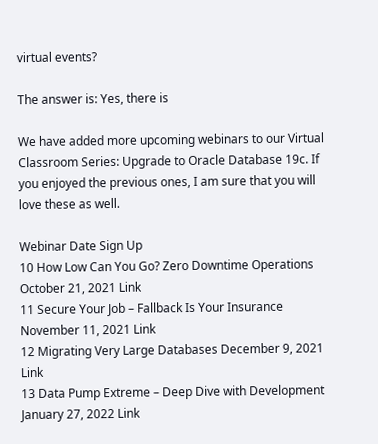virtual events?

The answer is: Yes, there is

We have added more upcoming webinars to our Virtual Classroom Series: Upgrade to Oracle Database 19c. If you enjoyed the previous ones, I am sure that you will love these as well.

Webinar Date Sign Up
10 How Low Can You Go? Zero Downtime Operations October 21, 2021 Link
11 Secure Your Job – Fallback Is Your Insurance November 11, 2021 Link
12 Migrating Very Large Databases December 9, 2021 Link
13 Data Pump Extreme – Deep Dive with Development January 27, 2022 Link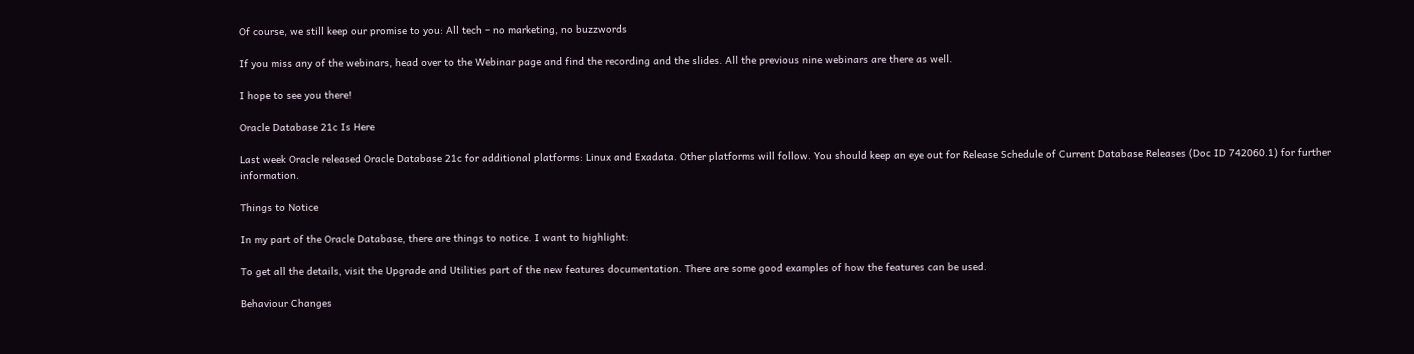Of course, we still keep our promise to you: All tech – no marketing, no buzzwords

If you miss any of the webinars, head over to the Webinar page and find the recording and the slides. All the previous nine webinars are there as well.

I hope to see you there!

Oracle Database 21c Is Here

Last week Oracle released Oracle Database 21c for additional platforms: Linux and Exadata. Other platforms will follow. You should keep an eye out for Release Schedule of Current Database Releases (Doc ID 742060.1) for further information.

Things to Notice

In my part of the Oracle Database, there are things to notice. I want to highlight:

To get all the details, visit the Upgrade and Utilities part of the new features documentation. There are some good examples of how the features can be used.

Behaviour Changes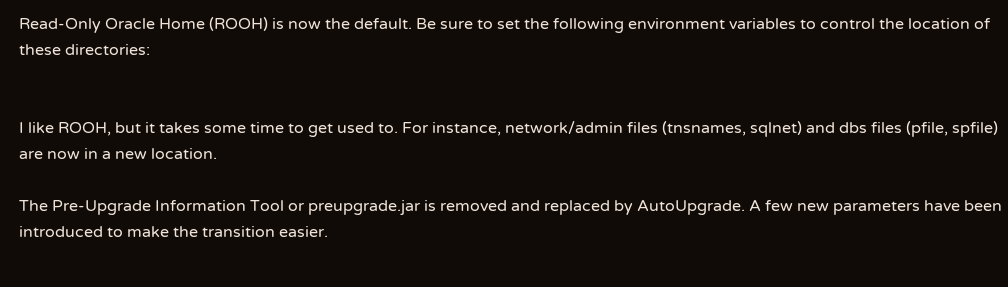Read-Only Oracle Home (ROOH) is now the default. Be sure to set the following environment variables to control the location of these directories:


I like ROOH, but it takes some time to get used to. For instance, network/admin files (tnsnames, sqlnet) and dbs files (pfile, spfile) are now in a new location.

The Pre-Upgrade Information Tool or preupgrade.jar is removed and replaced by AutoUpgrade. A few new parameters have been introduced to make the transition easier.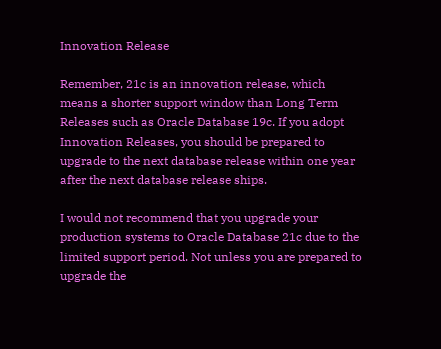Innovation Release

Remember, 21c is an innovation release, which means a shorter support window than Long Term Releases such as Oracle Database 19c. If you adopt Innovation Releases, you should be prepared to upgrade to the next database release within one year after the next database release ships.

I would not recommend that you upgrade your production systems to Oracle Database 21c due to the limited support period. Not unless you are prepared to upgrade the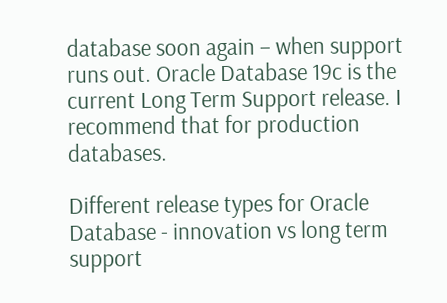database soon again – when support runs out. Oracle Database 19c is the current Long Term Support release. I recommend that for production databases.

Different release types for Oracle Database - innovation vs long term support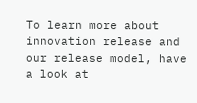To learn more about innovation release and our release model, have a look at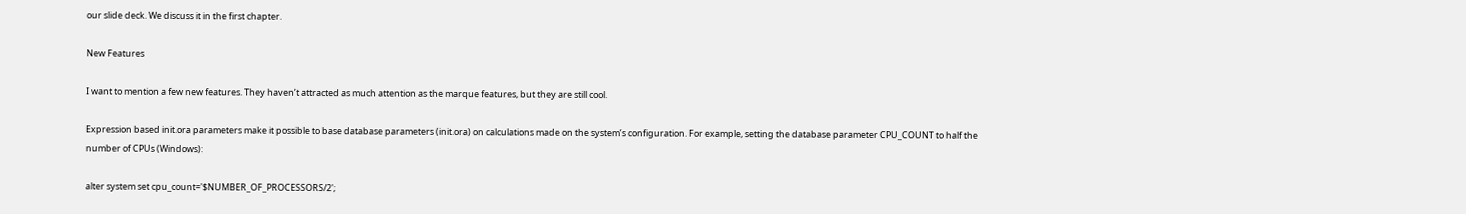our slide deck. We discuss it in the first chapter.

New Features

I want to mention a few new features. They haven’t attracted as much attention as the marque features, but they are still cool.

Expression based init.ora parameters make it possible to base database parameters (init.ora) on calculations made on the system’s configuration. For example, setting the database parameter CPU_COUNT to half the number of CPUs (Windows):

alter system set cpu_count='$NUMBER_OF_PROCESSORS/2';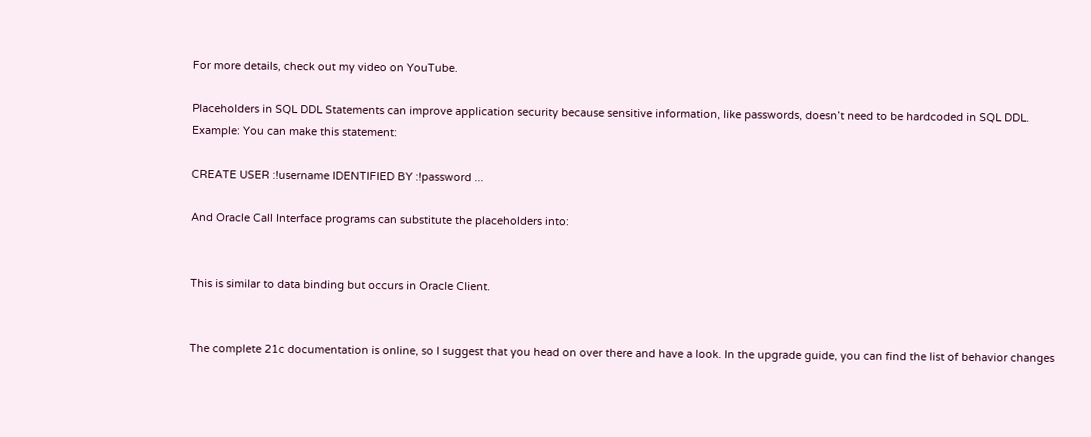For more details, check out my video on YouTube.

Placeholders in SQL DDL Statements can improve application security because sensitive information, like passwords, doesn’t need to be hardcoded in SQL DDL. Example: You can make this statement:

CREATE USER :!username IDENTIFIED BY :!password ...

And Oracle Call Interface programs can substitute the placeholders into:


This is similar to data binding but occurs in Oracle Client.


The complete 21c documentation is online, so I suggest that you head on over there and have a look. In the upgrade guide, you can find the list of behavior changes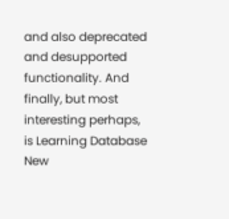and also deprecated and desupported functionality. And finally, but most interesting perhaps, is Learning Database New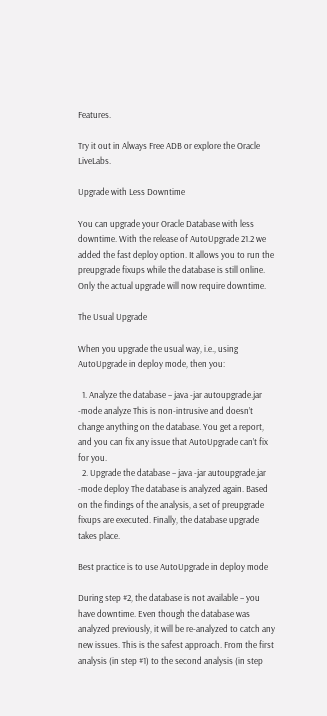Features.

Try it out in Always Free ADB or explore the Oracle LiveLabs.

Upgrade with Less Downtime

You can upgrade your Oracle Database with less downtime. With the release of AutoUpgrade 21.2 we added the fast deploy option. It allows you to run the preupgrade fixups while the database is still online. Only the actual upgrade will now require downtime.

The Usual Upgrade

When you upgrade the usual way, i.e., using AutoUpgrade in deploy mode, then you:

  1. Analyze the database – java -jar autoupgrade.jar -mode analyze This is non-intrusive and doesn’t change anything on the database. You get a report, and you can fix any issue that AutoUpgrade can’t fix for you.
  2. Upgrade the database – java -jar autoupgrade.jar -mode deploy The database is analyzed again. Based on the findings of the analysis, a set of preupgrade fixups are executed. Finally, the database upgrade takes place.

Best practice is to use AutoUpgrade in deploy mode

During step #2, the database is not available – you have downtime. Even though the database was analyzed previously, it will be re-analyzed to catch any new issues. This is the safest approach. From the first analysis (in step #1) to the second analysis (in step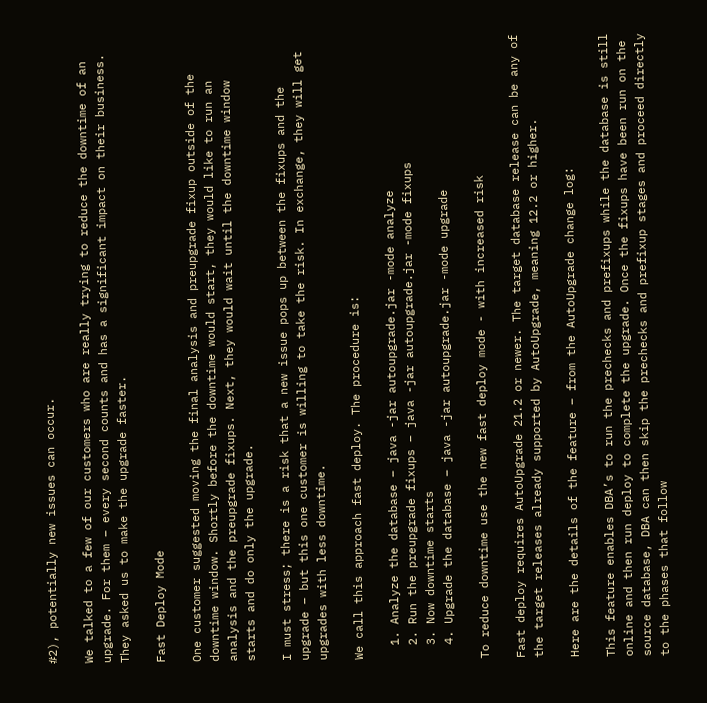#2), potentially new issues can occur.

We talked to a few of our customers who are really trying to reduce the downtime of an upgrade. For them – every second counts and has a significant impact on their business. They asked us to make the upgrade faster.

Fast Deploy Mode

One customer suggested moving the final analysis and preupgrade fixup outside of the downtime window. Shortly before the downtime would start, they would like to run an analysis and the preupgrade fixups. Next, they would wait until the downtime window starts and do only the upgrade.

I must stress; there is a risk that a new issue pops up between the fixups and the upgrade – but this one customer is willing to take the risk. In exchange, they will get upgrades with less downtime.

We call this approach fast deploy. The procedure is:

  1. Analyze the database – java -jar autoupgrade.jar -mode analyze
  2. Run the preupgrade fixups – java -jar autoupgrade.jar -mode fixups
  3. Now downtime starts
  4. Upgrade the database – java -jar autoupgrade.jar -mode upgrade

To reduce downtime use the new fast deploy mode - with increased risk

Fast deploy requires AutoUpgrade 21.2 or newer. The target database release can be any of the target releases already supported by AutoUpgrade, meaning 12.2 or higher.

Here are the details of the feature – from the AutoUpgrade change log:

This feature enables DBA’s to run the prechecks and prefixups while the database is still online and then run deploy to complete the upgrade. Once the fixups have been run on the source database, DBA can then skip the prechecks and prefixup stages and proceed directly to the phases that follow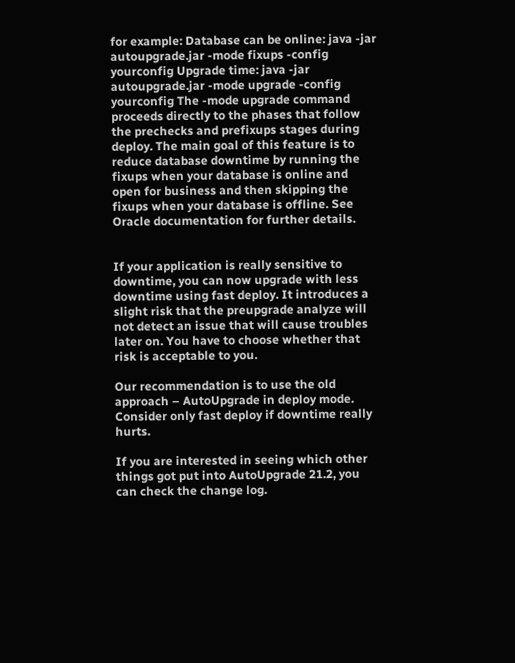for example: Database can be online: java -jar autoupgrade.jar -mode fixups -config yourconfig Upgrade time: java -jar autoupgrade.jar -mode upgrade -config yourconfig The -mode upgrade command proceeds directly to the phases that follow the prechecks and prefixups stages during deploy. The main goal of this feature is to reduce database downtime by running the fixups when your database is online and open for business and then skipping the fixups when your database is offline. See Oracle documentation for further details.


If your application is really sensitive to downtime, you can now upgrade with less downtime using fast deploy. It introduces a slight risk that the preupgrade analyze will not detect an issue that will cause troubles later on. You have to choose whether that risk is acceptable to you.

Our recommendation is to use the old approach – AutoUpgrade in deploy mode. Consider only fast deploy if downtime really hurts.

If you are interested in seeing which other things got put into AutoUpgrade 21.2, you can check the change log.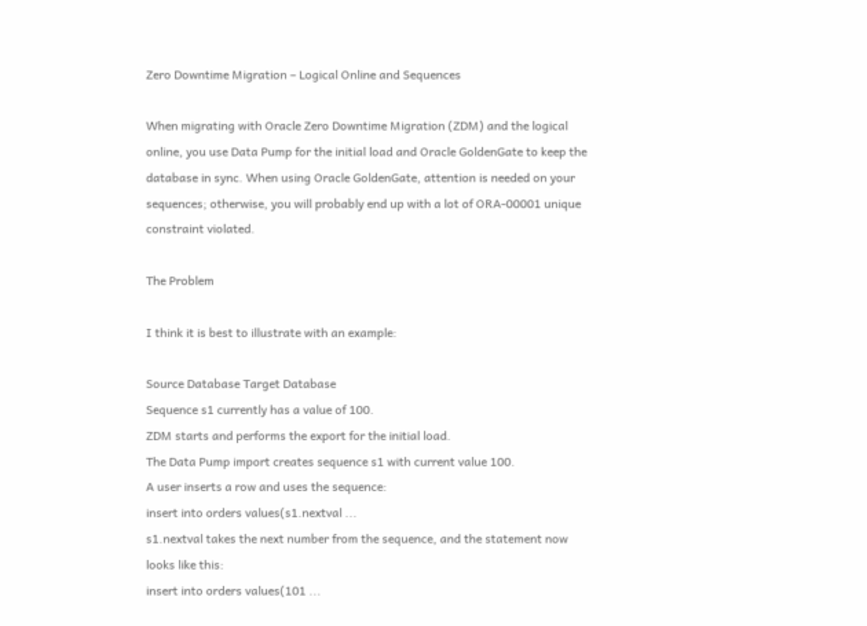Zero Downtime Migration – Logical Online and Sequences

When migrating with Oracle Zero Downtime Migration (ZDM) and the logical online, you use Data Pump for the initial load and Oracle GoldenGate to keep the database in sync. When using Oracle GoldenGate, attention is needed on your sequences; otherwise, you will probably end up with a lot of ORA-00001 unique constraint violated.

The Problem

I think it is best to illustrate with an example:

Source Database Target Database
Sequence s1 currently has a value of 100.
ZDM starts and performs the export for the initial load.
The Data Pump import creates sequence s1 with current value 100.
A user inserts a row and uses the sequence:
insert into orders values(s1.nextval ...
s1.nextval takes the next number from the sequence, and the statement now looks like this:
insert into orders values(101 ...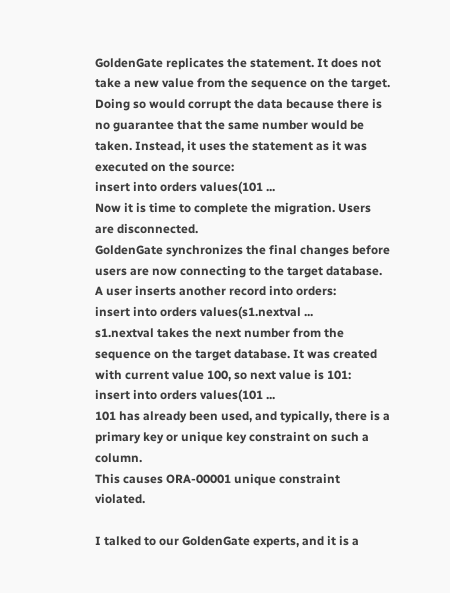GoldenGate replicates the statement. It does not take a new value from the sequence on the target. Doing so would corrupt the data because there is no guarantee that the same number would be taken. Instead, it uses the statement as it was executed on the source:
insert into orders values(101 ...
Now it is time to complete the migration. Users are disconnected.
GoldenGate synchronizes the final changes before users are now connecting to the target database.
A user inserts another record into orders:
insert into orders values(s1.nextval ...
s1.nextval takes the next number from the sequence on the target database. It was created with current value 100, so next value is 101:
insert into orders values(101 ...
101 has already been used, and typically, there is a primary key or unique key constraint on such a column.
This causes ORA-00001 unique constraint violated.

I talked to our GoldenGate experts, and it is a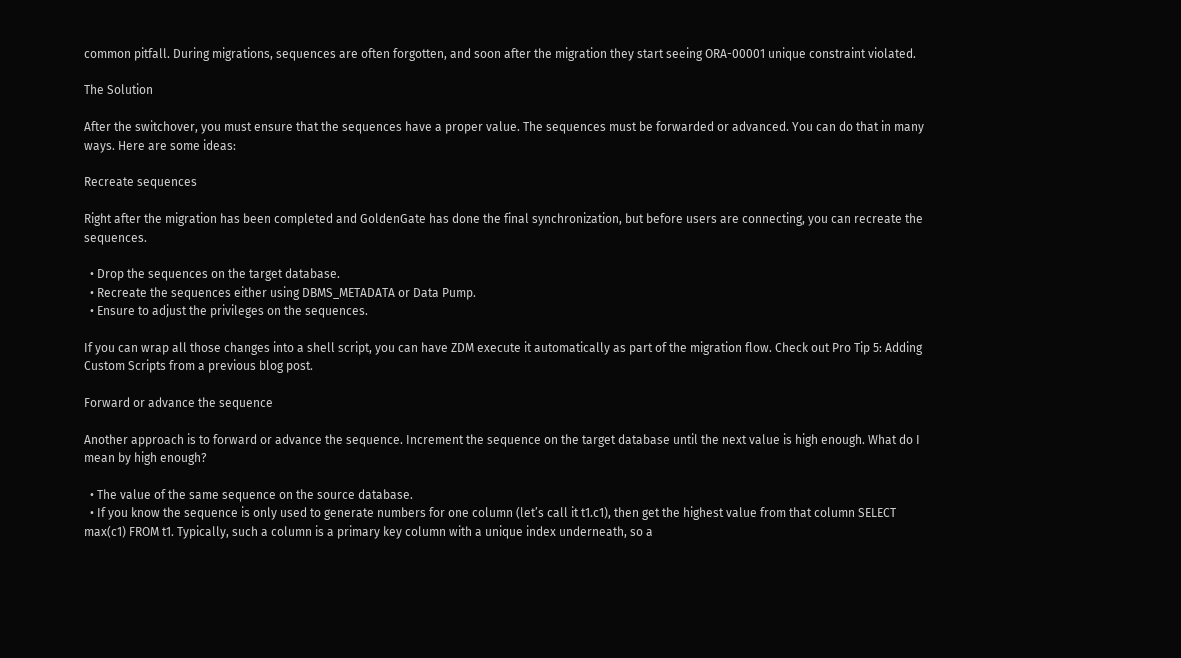common pitfall. During migrations, sequences are often forgotten, and soon after the migration they start seeing ORA-00001 unique constraint violated.

The Solution

After the switchover, you must ensure that the sequences have a proper value. The sequences must be forwarded or advanced. You can do that in many ways. Here are some ideas:

Recreate sequences

Right after the migration has been completed and GoldenGate has done the final synchronization, but before users are connecting, you can recreate the sequences.

  • Drop the sequences on the target database.
  • Recreate the sequences either using DBMS_METADATA or Data Pump.
  • Ensure to adjust the privileges on the sequences.

If you can wrap all those changes into a shell script, you can have ZDM execute it automatically as part of the migration flow. Check out Pro Tip 5: Adding Custom Scripts from a previous blog post.

Forward or advance the sequence

Another approach is to forward or advance the sequence. Increment the sequence on the target database until the next value is high enough. What do I mean by high enough?

  • The value of the same sequence on the source database.
  • If you know the sequence is only used to generate numbers for one column (let’s call it t1.c1), then get the highest value from that column SELECT max(c1) FROM t1. Typically, such a column is a primary key column with a unique index underneath, so a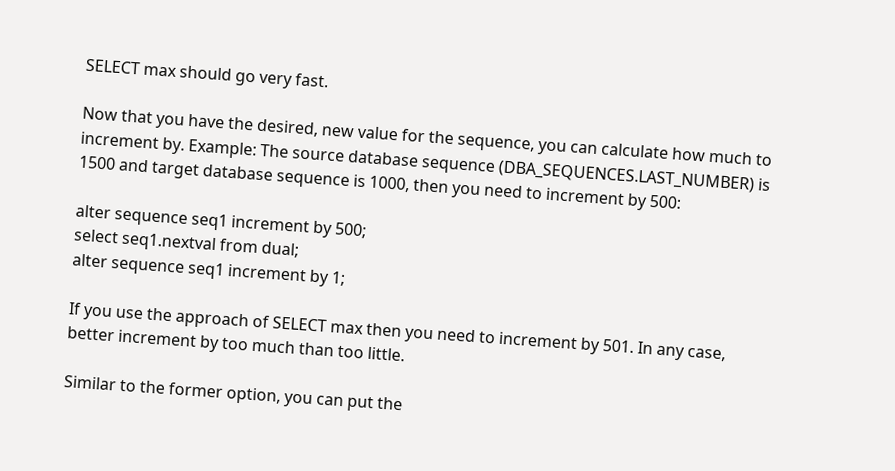SELECT max should go very fast.

Now that you have the desired, new value for the sequence, you can calculate how much to increment by. Example: The source database sequence (DBA_SEQUENCES.LAST_NUMBER) is 1500 and target database sequence is 1000, then you need to increment by 500:

alter sequence seq1 increment by 500;
select seq1.nextval from dual;
alter sequence seq1 increment by 1;

If you use the approach of SELECT max then you need to increment by 501. In any case, better increment by too much than too little.

Similar to the former option, you can put the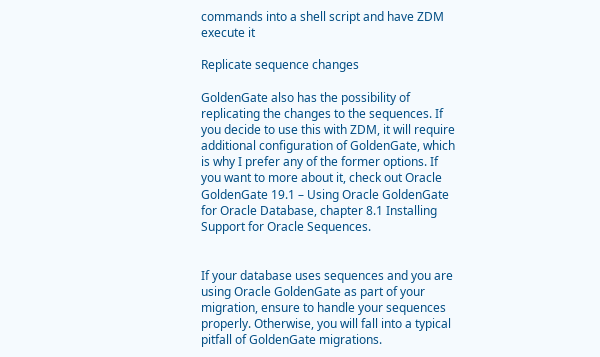commands into a shell script and have ZDM execute it

Replicate sequence changes

GoldenGate also has the possibility of replicating the changes to the sequences. If you decide to use this with ZDM, it will require additional configuration of GoldenGate, which is why I prefer any of the former options. If you want to more about it, check out Oracle GoldenGate 19.1 – Using Oracle GoldenGate for Oracle Database, chapter 8.1 Installing Support for Oracle Sequences.


If your database uses sequences and you are using Oracle GoldenGate as part of your migration, ensure to handle your sequences properly. Otherwise, you will fall into a typical pitfall of GoldenGate migrations.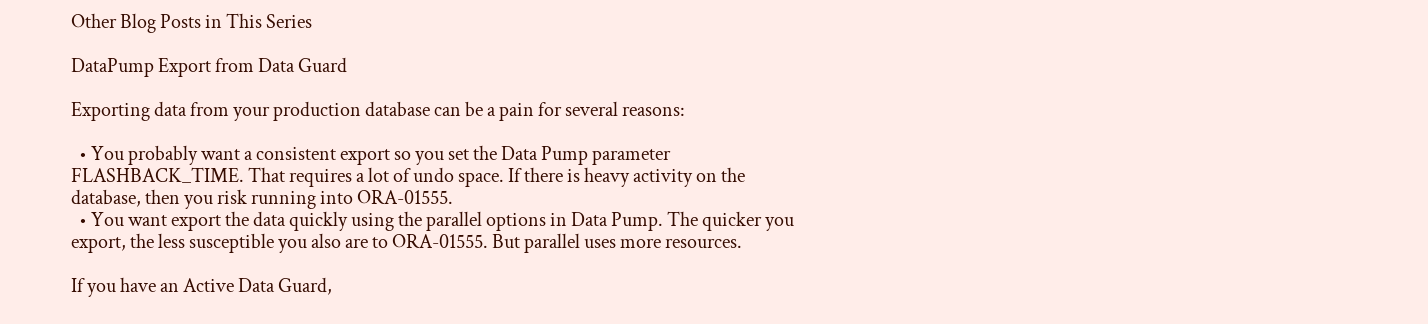Other Blog Posts in This Series

DataPump Export from Data Guard

Exporting data from your production database can be a pain for several reasons:

  • You probably want a consistent export so you set the Data Pump parameter FLASHBACK_TIME. That requires a lot of undo space. If there is heavy activity on the database, then you risk running into ORA-01555.
  • You want export the data quickly using the parallel options in Data Pump. The quicker you export, the less susceptible you also are to ORA-01555. But parallel uses more resources.

If you have an Active Data Guard,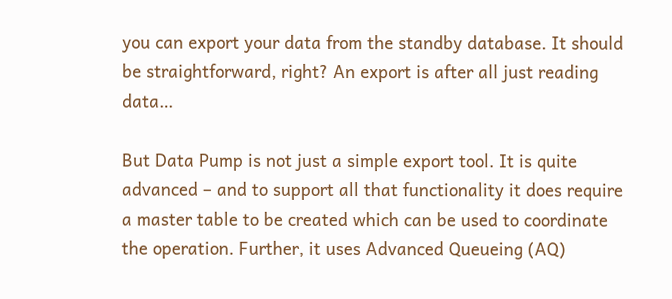you can export your data from the standby database. It should be straightforward, right? An export is after all just reading data…

But Data Pump is not just a simple export tool. It is quite advanced – and to support all that functionality it does require a master table to be created which can be used to coordinate the operation. Further, it uses Advanced Queueing (AQ)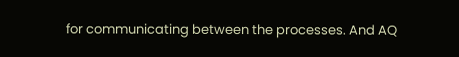for communicating between the processes. And AQ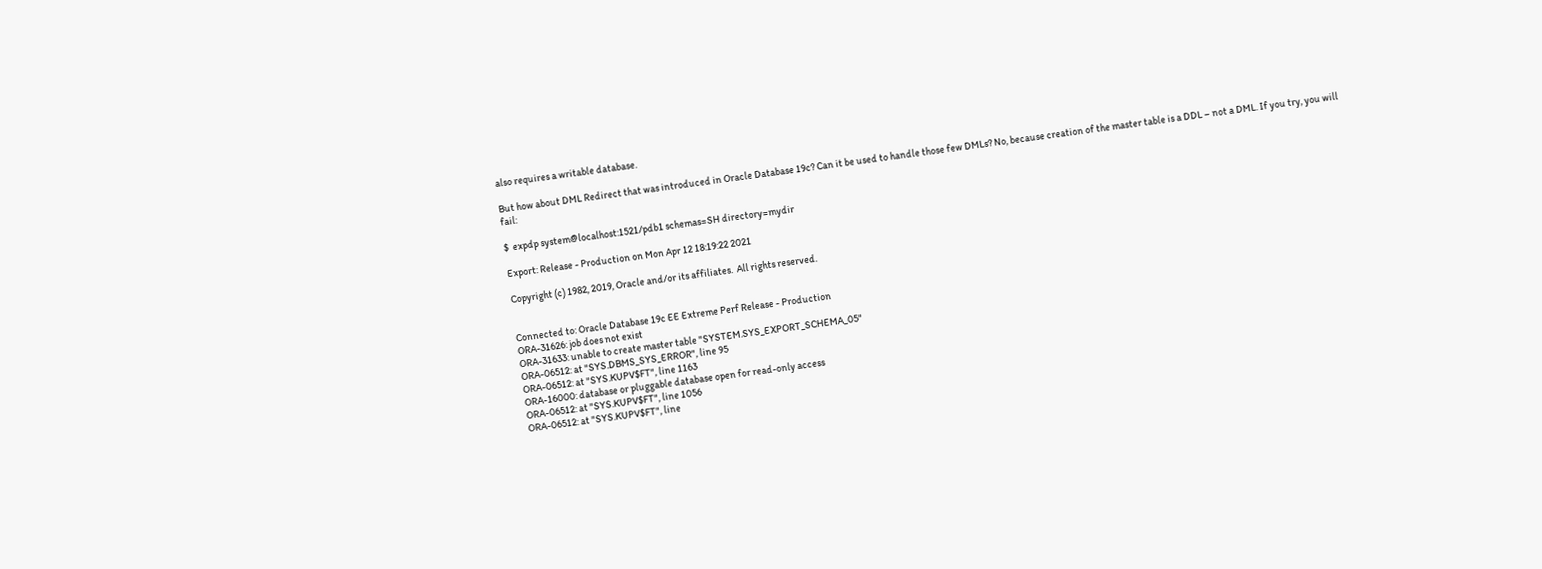also requires a writable database.

But how about DML Redirect that was introduced in Oracle Database 19c? Can it be used to handle those few DMLs? No, because creation of the master table is a DDL – not a DML. If you try, you will fail:

$  expdp system@localhost:1521/pdb1 schemas=SH directory=mydir

Export: Release - Production on Mon Apr 12 18:19:22 2021

Copyright (c) 1982, 2019, Oracle and/or its affiliates.  All rights reserved.


Connected to: Oracle Database 19c EE Extreme Perf Release - Production
ORA-31626: job does not exist
ORA-31633: unable to create master table "SYSTEM.SYS_EXPORT_SCHEMA_05"
ORA-06512: at "SYS.DBMS_SYS_ERROR", line 95
ORA-06512: at "SYS.KUPV$FT", line 1163
ORA-16000: database or pluggable database open for read-only access
ORA-06512: at "SYS.KUPV$FT", line 1056
ORA-06512: at "SYS.KUPV$FT", line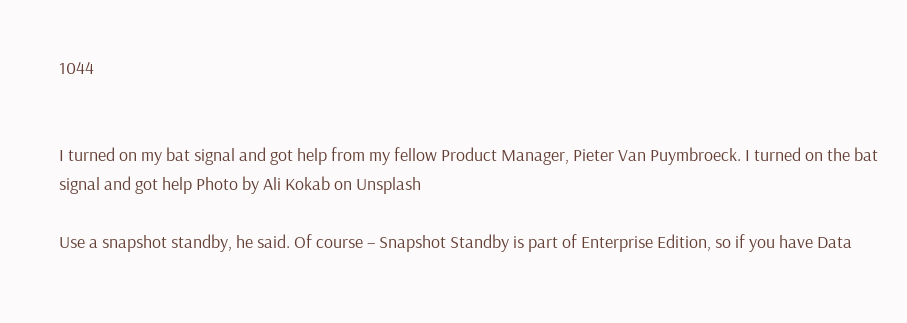1044


I turned on my bat signal and got help from my fellow Product Manager, Pieter Van Puymbroeck. I turned on the bat signal and got help Photo by Ali Kokab on Unsplash

Use a snapshot standby, he said. Of course – Snapshot Standby is part of Enterprise Edition, so if you have Data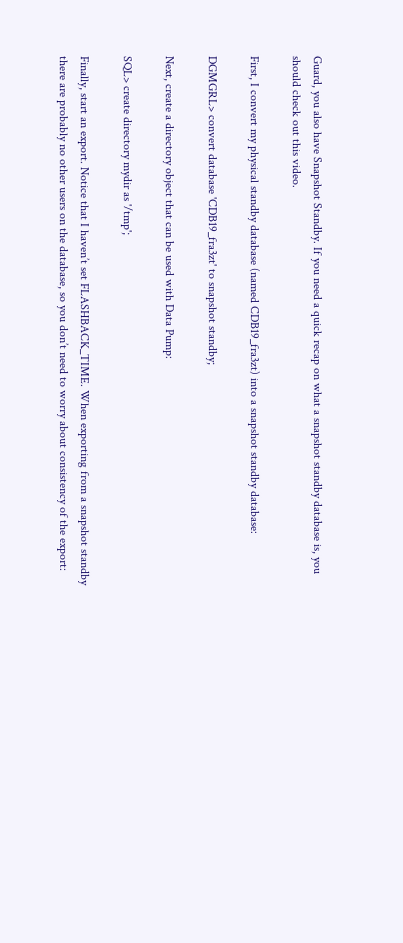Guard, you also have Snapshot Standby. If you need a quick recap on what a snapshot standby database is, you should check out this video.

First, I convert my physical standby database (named CDB19_fra3zt) into a snapshot standby database:

DGMGRL> convert database 'CDB19_fra3zt' to snapshot standby;

Next, create a directory object that can be used with Data Pump:

SQL> create directory mydir as '/tmp';

Finally, start an export. Notice that I haven’t set FLASHBACK_TIME. When exporting from a snapshot standby there are probably no other users on the database, so you don’t need to worry about consistency of the export: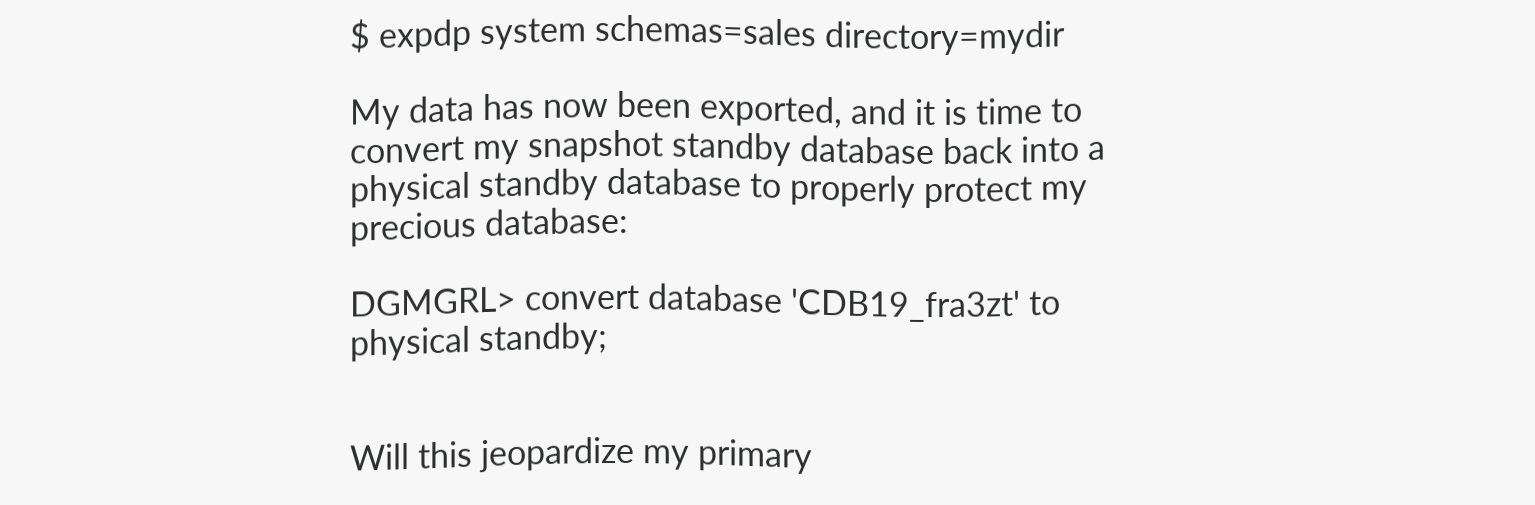$ expdp system schemas=sales directory=mydir

My data has now been exported, and it is time to convert my snapshot standby database back into a physical standby database to properly protect my precious database:

DGMGRL> convert database 'CDB19_fra3zt' to physical standby;


Will this jeopardize my primary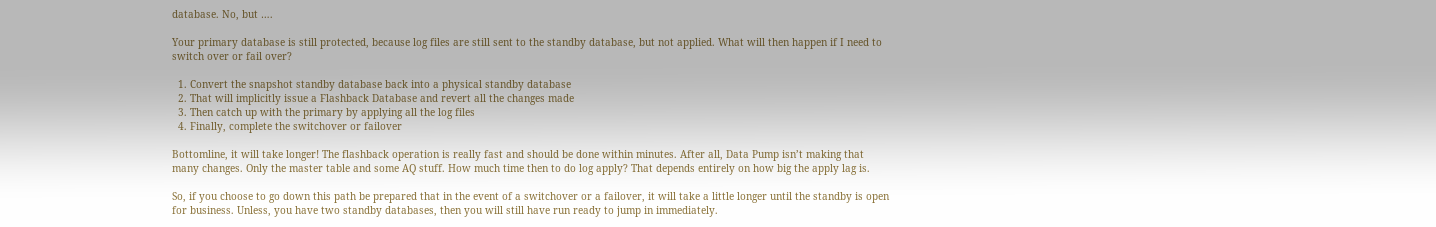database. No, but ….

Your primary database is still protected, because log files are still sent to the standby database, but not applied. What will then happen if I need to switch over or fail over?

  1. Convert the snapshot standby database back into a physical standby database
  2. That will implicitly issue a Flashback Database and revert all the changes made
  3. Then catch up with the primary by applying all the log files
  4. Finally, complete the switchover or failover

Bottomline, it will take longer! The flashback operation is really fast and should be done within minutes. After all, Data Pump isn’t making that many changes. Only the master table and some AQ stuff. How much time then to do log apply? That depends entirely on how big the apply lag is.

So, if you choose to go down this path be prepared that in the event of a switchover or a failover, it will take a little longer until the standby is open for business. Unless, you have two standby databases, then you will still have run ready to jump in immediately.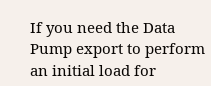If you need the Data Pump export to perform an initial load for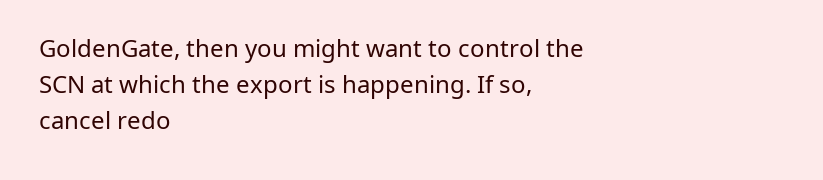GoldenGate, then you might want to control the SCN at which the export is happening. If so, cancel redo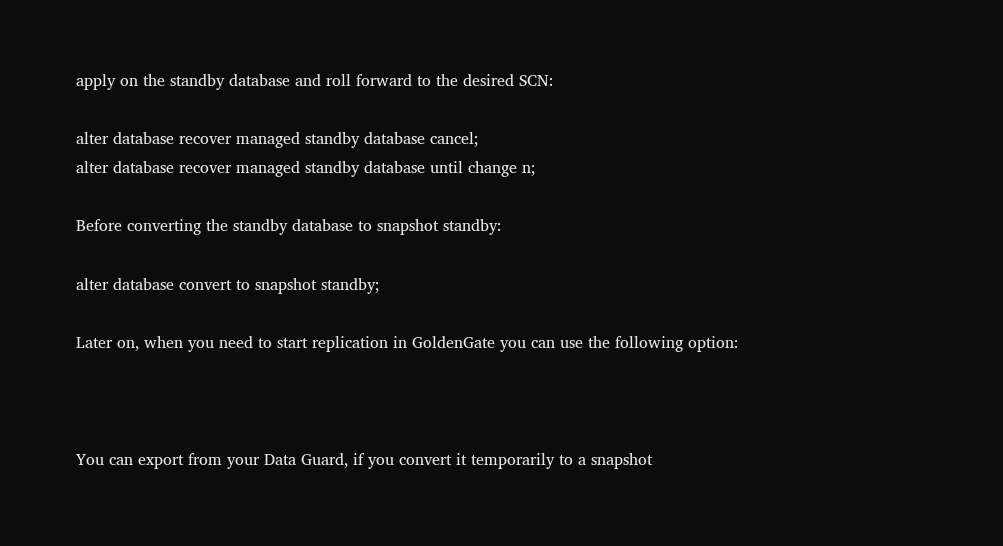apply on the standby database and roll forward to the desired SCN:

alter database recover managed standby database cancel;
alter database recover managed standby database until change n;

Before converting the standby database to snapshot standby:

alter database convert to snapshot standby;

Later on, when you need to start replication in GoldenGate you can use the following option:



You can export from your Data Guard, if you convert it temporarily to a snapshot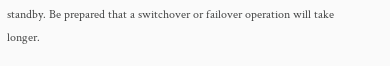standby. Be prepared that a switchover or failover operation will take longer.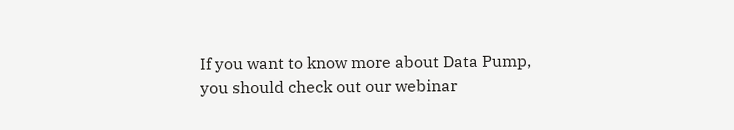If you want to know more about Data Pump, you should check out our webinar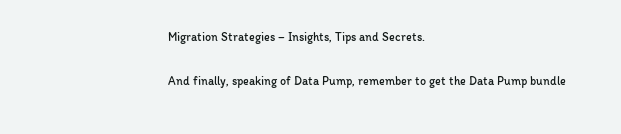Migration Strategies – Insights, Tips and Secrets.

And finally, speaking of Data Pump, remember to get the Data Pump bundle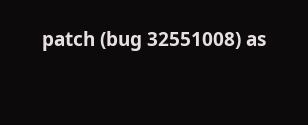patch (bug 32551008) as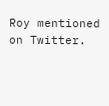Roy mentioned on Twitter.